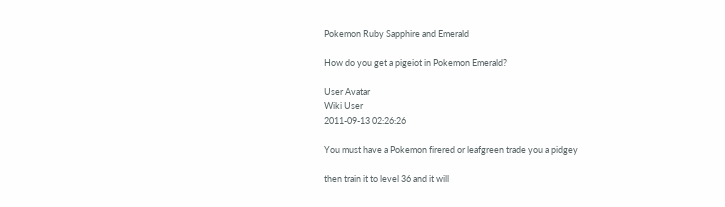Pokemon Ruby Sapphire and Emerald

How do you get a pigeiot in Pokemon Emerald?

User Avatar
Wiki User
2011-09-13 02:26:26

You must have a Pokemon firered or leafgreen trade you a pidgey

then train it to level 36 and it will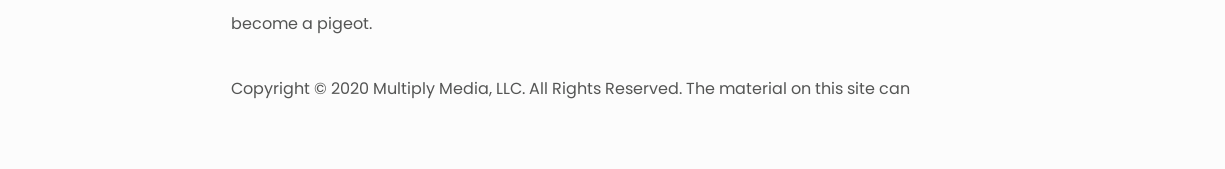become a pigeot.

Copyright © 2020 Multiply Media, LLC. All Rights Reserved. The material on this site can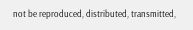not be reproduced, distributed, transmitted,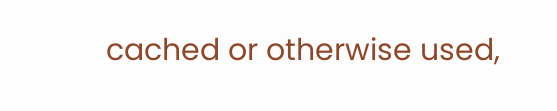cached or otherwise used,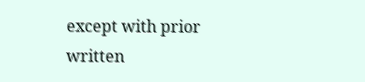except with prior written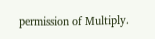permission of Multiply.